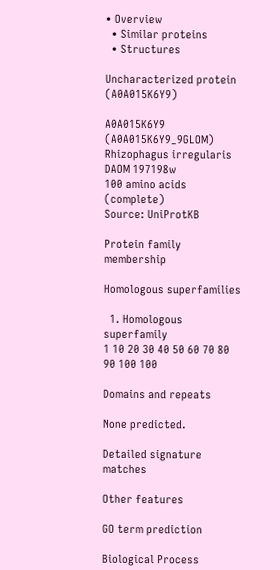• Overview
  • Similar proteins
  • Structures

Uncharacterized protein (A0A015K6Y9)

A0A015K6Y9 (A0A015K6Y9_9GLOM)
Rhizophagus irregularis DAOM 197198w
100 amino acids (complete)
Source: UniProtKB

Protein family membership

Homologous superfamilies

  1. Homologous superfamily
1 10 20 30 40 50 60 70 80 90 100 100

Domains and repeats

None predicted.

Detailed signature matches

Other features

GO term prediction

Biological Process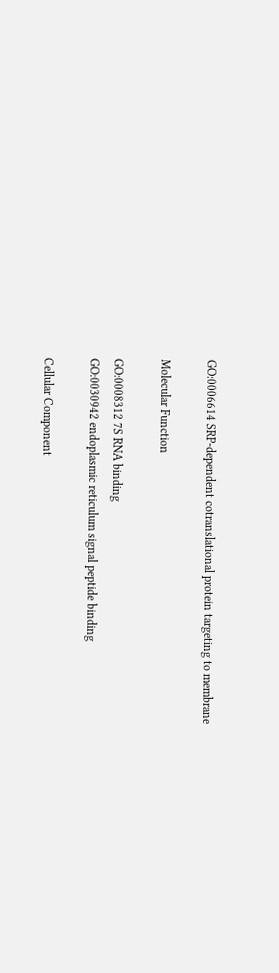GO:0006614 SRP-dependent cotranslational protein targeting to membrane

Molecular Function

GO:0008312 7S RNA binding
GO:0030942 endoplasmic reticulum signal peptide binding

Cellular Component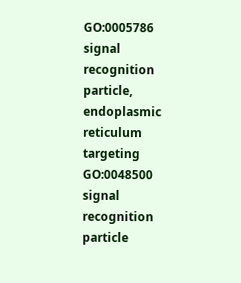GO:0005786 signal recognition particle, endoplasmic reticulum targeting
GO:0048500 signal recognition particle